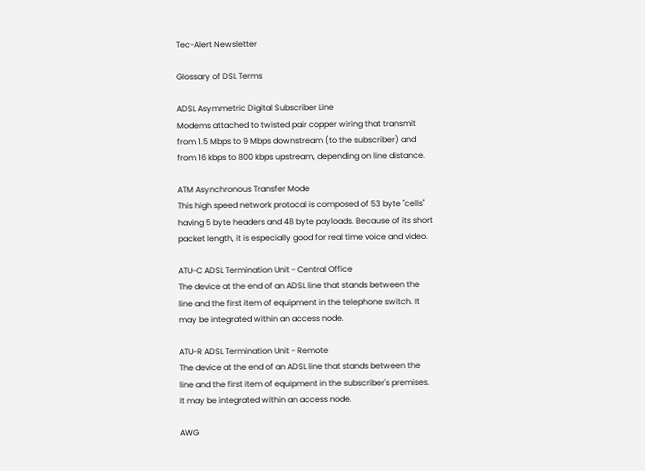Tec-Alert Newsletter

Glossary of DSL Terms

ADSL Asymmetric Digital Subscriber Line
Modems attached to twisted pair copper wiring that transmit from 1.5 Mbps to 9 Mbps downstream (to the subscriber) and from 16 kbps to 800 kbps upstream, depending on line distance.

ATM Asynchronous Transfer Mode
This high speed network protocal is composed of 53 byte "cells" having 5 byte headers and 48 byte payloads. Because of its short packet length, it is especially good for real time voice and video.

ATU-C ADSL Termination Unit - Central Office
The device at the end of an ADSL line that stands between the line and the first item of equipment in the telephone switch. It may be integrated within an access node.

ATU-R ADSL Termination Unit - Remote
The device at the end of an ADSL line that stands between the line and the first item of equipment in the subscriber's premises. It may be integrated within an access node.

AWG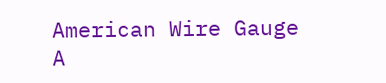American Wire Gauge
A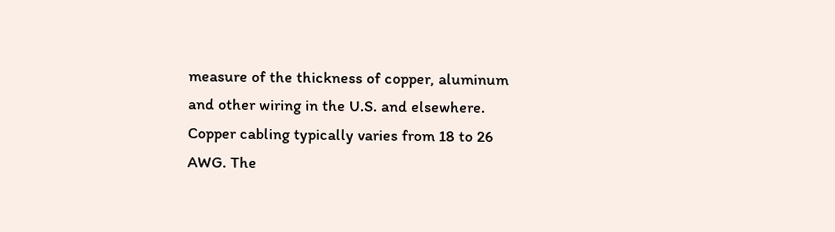measure of the thickness of copper, aluminum and other wiring in the U.S. and elsewhere. Copper cabling typically varies from 18 to 26 AWG. The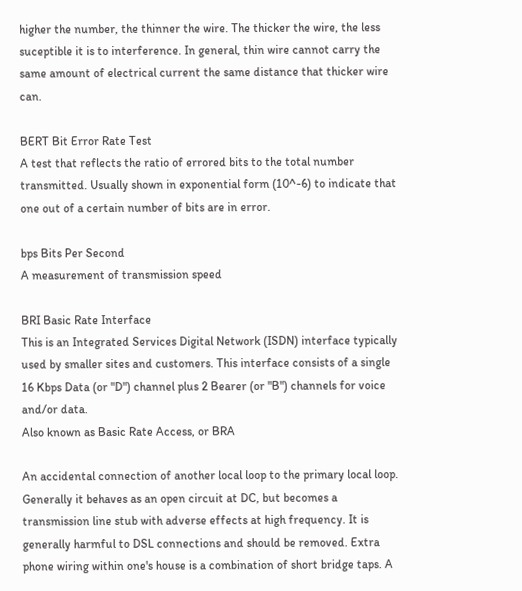higher the number, the thinner the wire. The thicker the wire, the less suceptible it is to interference. In general, thin wire cannot carry the same amount of electrical current the same distance that thicker wire can.

BERT Bit Error Rate Test
A test that reflects the ratio of errored bits to the total number transmitted. Usually shown in exponential form (10^-6) to indicate that one out of a certain number of bits are in error.

bps Bits Per Second
A measurement of transmission speed

BRI Basic Rate Interface
This is an Integrated Services Digital Network (ISDN) interface typically used by smaller sites and customers. This interface consists of a single 16 Kbps Data (or "D") channel plus 2 Bearer (or "B") channels for voice and/or data.
Also known as Basic Rate Access, or BRA

An accidental connection of another local loop to the primary local loop. Generally it behaves as an open circuit at DC, but becomes a transmission line stub with adverse effects at high frequency. It is generally harmful to DSL connections and should be removed. Extra phone wiring within one's house is a combination of short bridge taps. A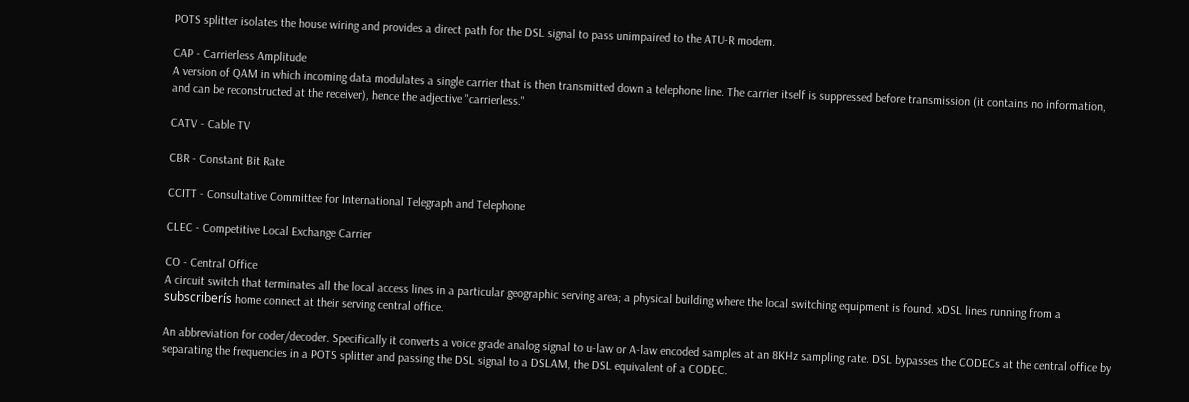POTS splitter isolates the house wiring and provides a direct path for the DSL signal to pass unimpaired to the ATU-R modem.

CAP - Carrierless Amplitude
A version of QAM in which incoming data modulates a single carrier that is then transmitted down a telephone line. The carrier itself is suppressed before transmission (it contains no information, and can be reconstructed at the receiver), hence the adjective "carrierless."

CATV - Cable TV

CBR - Constant Bit Rate

CCITT - Consultative Committee for International Telegraph and Telephone

CLEC - Competitive Local Exchange Carrier

CO - Central Office
A circuit switch that terminates all the local access lines in a particular geographic serving area; a physical building where the local switching equipment is found. xDSL lines running from a subscriberís home connect at their serving central office.

An abbreviation for coder/decoder. Specifically it converts a voice grade analog signal to u-law or A-law encoded samples at an 8KHz sampling rate. DSL bypasses the CODECs at the central office by separating the frequencies in a POTS splitter and passing the DSL signal to a DSLAM, the DSL equivalent of a CODEC.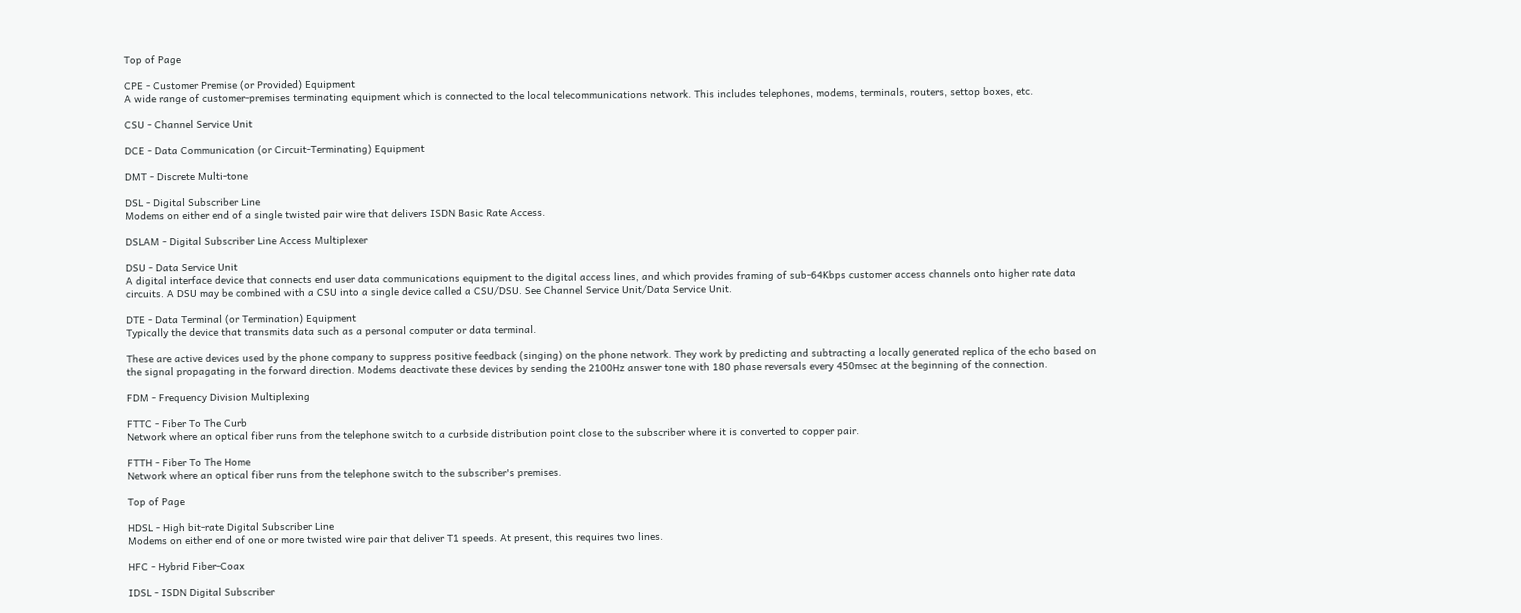Top of Page

CPE - Customer Premise (or Provided) Equipment
A wide range of customer-premises terminating equipment which is connected to the local telecommunications network. This includes telephones, modems, terminals, routers, settop boxes, etc.

CSU - Channel Service Unit

DCE - Data Communication (or Circuit-Terminating) Equipment

DMT - Discrete Multi-tone

DSL - Digital Subscriber Line
Modems on either end of a single twisted pair wire that delivers ISDN Basic Rate Access.

DSLAM - Digital Subscriber Line Access Multiplexer

DSU - Data Service Unit
A digital interface device that connects end user data communications equipment to the digital access lines, and which provides framing of sub-64Kbps customer access channels onto higher rate data circuits. A DSU may be combined with a CSU into a single device called a CSU/DSU. See Channel Service Unit/Data Service Unit.

DTE - Data Terminal (or Termination) Equipment
Typically the device that transmits data such as a personal computer or data terminal.

These are active devices used by the phone company to suppress positive feedback (singing) on the phone network. They work by predicting and subtracting a locally generated replica of the echo based on the signal propagating in the forward direction. Modems deactivate these devices by sending the 2100Hz answer tone with 180 phase reversals every 450msec at the beginning of the connection.

FDM - Frequency Division Multiplexing

FTTC - Fiber To The Curb
Network where an optical fiber runs from the telephone switch to a curbside distribution point close to the subscriber where it is converted to copper pair.

FTTH - Fiber To The Home
Network where an optical fiber runs from the telephone switch to the subscriber's premises.

Top of Page

HDSL - High bit-rate Digital Subscriber Line
Modems on either end of one or more twisted wire pair that deliver T1 speeds. At present, this requires two lines.

HFC - Hybrid Fiber-Coax

IDSL - ISDN Digital Subscriber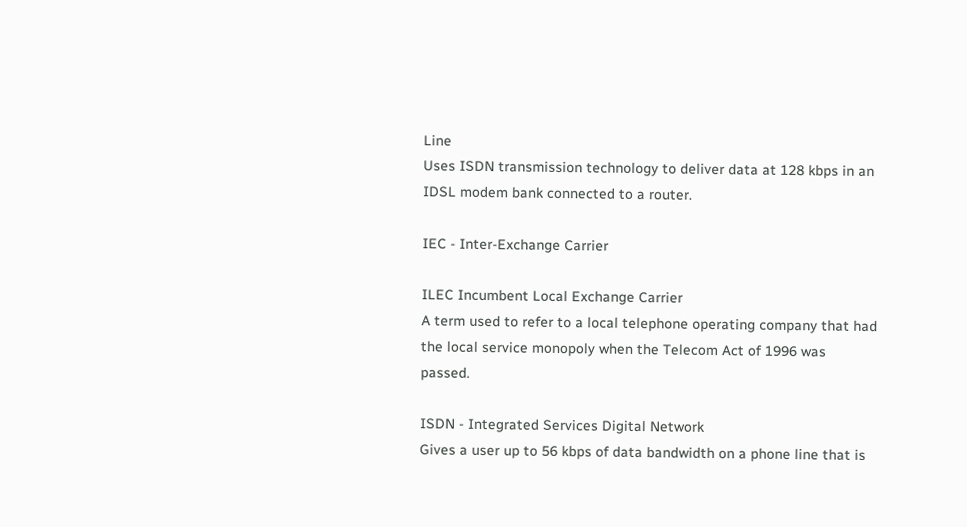Line
Uses ISDN transmission technology to deliver data at 128 kbps in an IDSL modem bank connected to a router.

IEC - Inter-Exchange Carrier

ILEC Incumbent Local Exchange Carrier
A term used to refer to a local telephone operating company that had the local service monopoly when the Telecom Act of 1996 was passed.

ISDN - Integrated Services Digital Network
Gives a user up to 56 kbps of data bandwidth on a phone line that is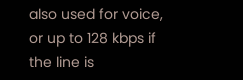also used for voice, or up to 128 kbps if the line is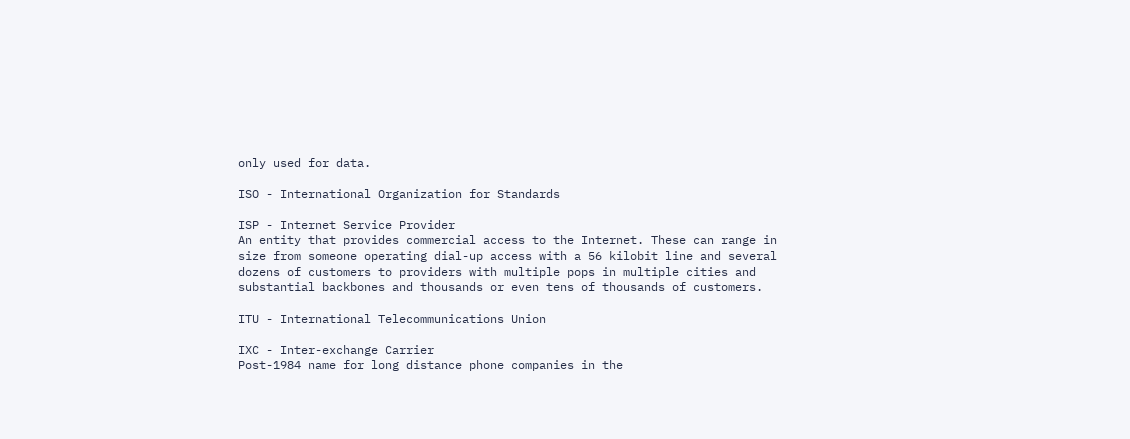only used for data.

ISO - International Organization for Standards

ISP - Internet Service Provider
An entity that provides commercial access to the Internet. These can range in size from someone operating dial-up access with a 56 kilobit line and several dozens of customers to providers with multiple pops in multiple cities and substantial backbones and thousands or even tens of thousands of customers.

ITU - International Telecommunications Union

IXC - Inter-exchange Carrier
Post-1984 name for long distance phone companies in the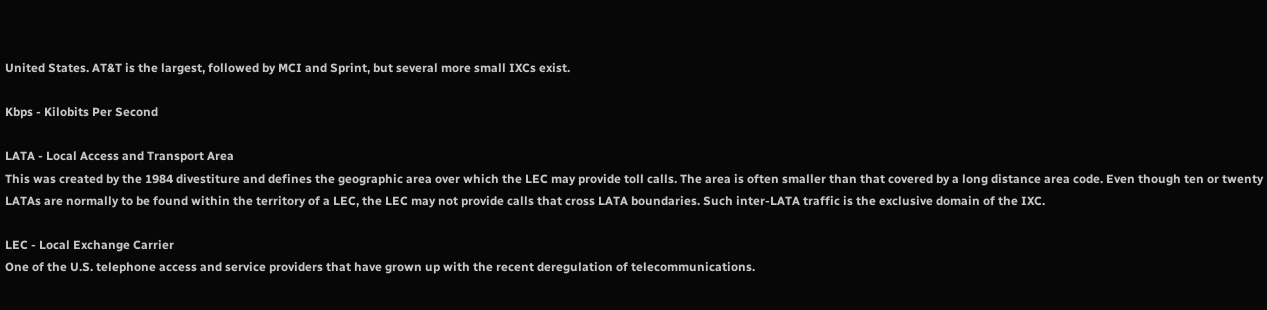United States. AT&T is the largest, followed by MCI and Sprint, but several more small IXCs exist.

Kbps - Kilobits Per Second

LATA - Local Access and Transport Area
This was created by the 1984 divestiture and defines the geographic area over which the LEC may provide toll calls. The area is often smaller than that covered by a long distance area code. Even though ten or twenty LATAs are normally to be found within the territory of a LEC, the LEC may not provide calls that cross LATA boundaries. Such inter-LATA traffic is the exclusive domain of the IXC.

LEC - Local Exchange Carrier
One of the U.S. telephone access and service providers that have grown up with the recent deregulation of telecommunications.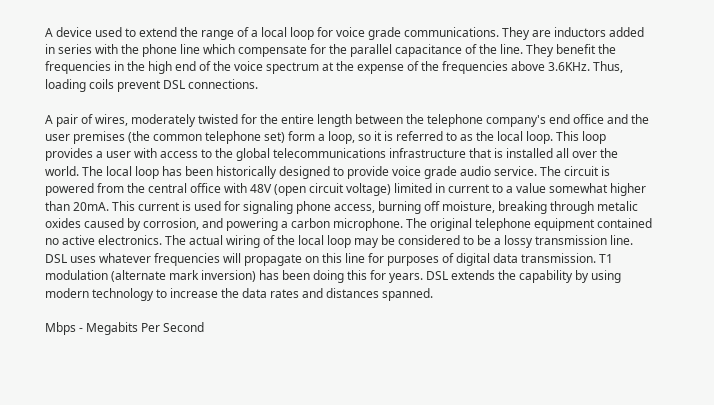A device used to extend the range of a local loop for voice grade communications. They are inductors added in series with the phone line which compensate for the parallel capacitance of the line. They benefit the frequencies in the high end of the voice spectrum at the expense of the frequencies above 3.6KHz. Thus, loading coils prevent DSL connections.

A pair of wires, moderately twisted for the entire length between the telephone company's end office and the user premises (the common telephone set) form a loop, so it is referred to as the local loop. This loop provides a user with access to the global telecommunications infrastructure that is installed all over the world. The local loop has been historically designed to provide voice grade audio service. The circuit is powered from the central office with 48V (open circuit voltage) limited in current to a value somewhat higher than 20mA. This current is used for signaling phone access, burning off moisture, breaking through metalic oxides caused by corrosion, and powering a carbon microphone. The original telephone equipment contained no active electronics. The actual wiring of the local loop may be considered to be a lossy transmission line. DSL uses whatever frequencies will propagate on this line for purposes of digital data transmission. T1 modulation (alternate mark inversion) has been doing this for years. DSL extends the capability by using modern technology to increase the data rates and distances spanned.

Mbps - Megabits Per Second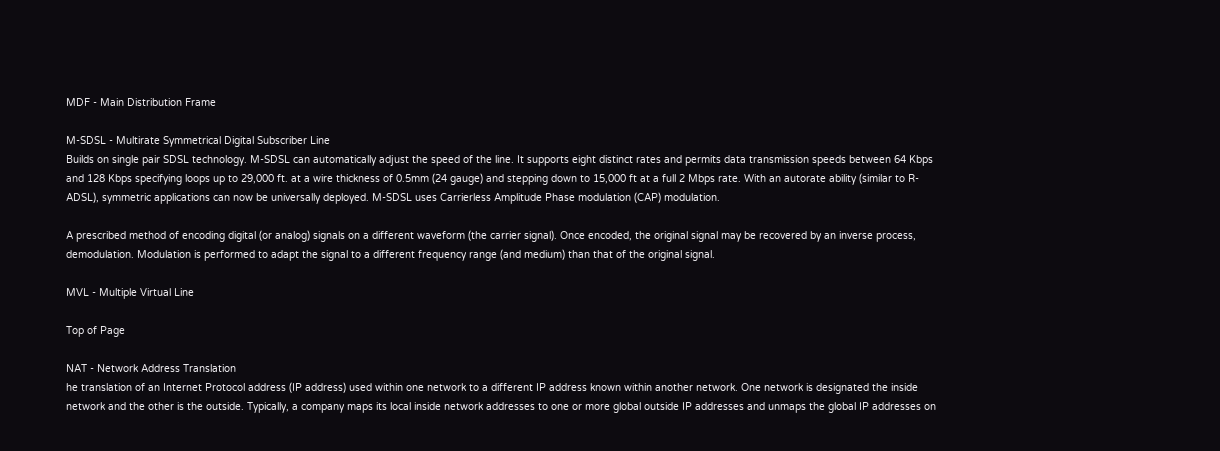MDF - Main Distribution Frame

M-SDSL - Multirate Symmetrical Digital Subscriber Line
Builds on single pair SDSL technology. M-SDSL can automatically adjust the speed of the line. It supports eight distinct rates and permits data transmission speeds between 64 Kbps and 128 Kbps specifying loops up to 29,000 ft. at a wire thickness of 0.5mm (24 gauge) and stepping down to 15,000 ft at a full 2 Mbps rate. With an autorate ability (similar to R-ADSL), symmetric applications can now be universally deployed. M-SDSL uses Carrierless Amplitude Phase modulation (CAP) modulation.

A prescribed method of encoding digital (or analog) signals on a different waveform (the carrier signal). Once encoded, the original signal may be recovered by an inverse process, demodulation. Modulation is performed to adapt the signal to a different frequency range (and medium) than that of the original signal.

MVL - Multiple Virtual Line

Top of Page

NAT - Network Address Translation
he translation of an Internet Protocol address (IP address) used within one network to a different IP address known within another network. One network is designated the inside network and the other is the outside. Typically, a company maps its local inside network addresses to one or more global outside IP addresses and unmaps the global IP addresses on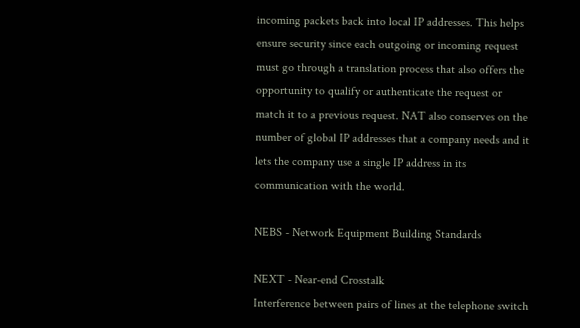incoming packets back into local IP addresses. This helps ensure security since each outgoing or incoming request must go through a translation process that also offers the opportunity to qualify or authenticate the request or match it to a previous request. NAT also conserves on the number of global IP addresses that a company needs and it lets the company use a single IP address in its communication with the world.

NEBS - Network Equipment Building Standards

NEXT - Near-end Crosstalk
Interference between pairs of lines at the telephone switch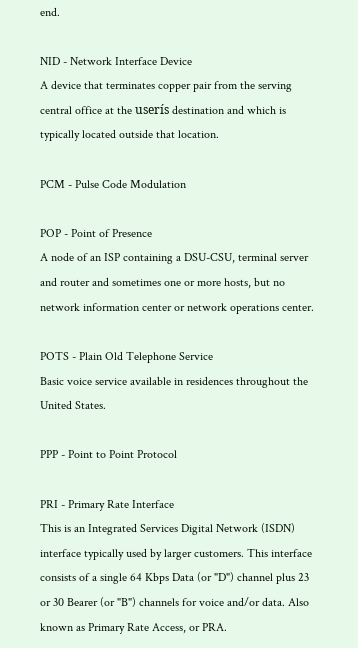end.

NID - Network Interface Device
A device that terminates copper pair from the serving central office at the userís destination and which is typically located outside that location.

PCM - Pulse Code Modulation

POP - Point of Presence
A node of an ISP containing a DSU-CSU, terminal server and router and sometimes one or more hosts, but no network information center or network operations center.

POTS - Plain Old Telephone Service
Basic voice service available in residences throughout the United States.

PPP - Point to Point Protocol

PRI - Primary Rate Interface
This is an Integrated Services Digital Network (ISDN) interface typically used by larger customers. This interface consists of a single 64 Kbps Data (or "D") channel plus 23 or 30 Bearer (or "B") channels for voice and/or data. Also known as Primary Rate Access, or PRA.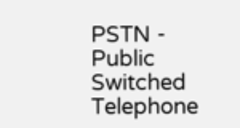PSTN - Public Switched Telephone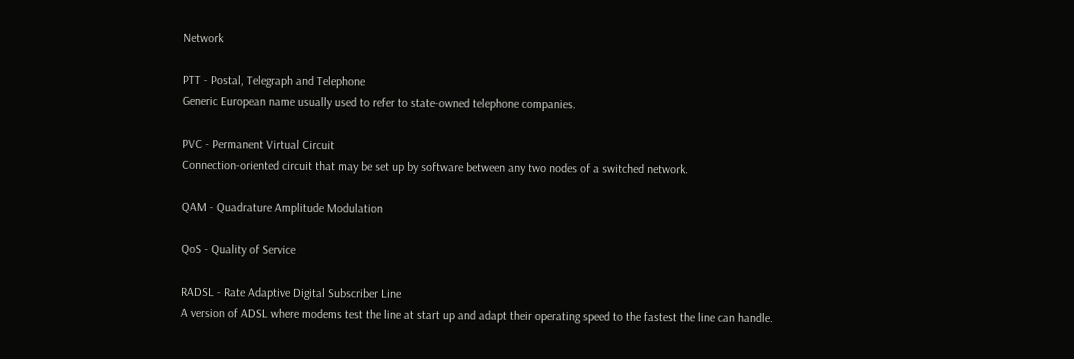Network

PTT - Postal, Telegraph and Telephone
Generic European name usually used to refer to state-owned telephone companies.

PVC - Permanent Virtual Circuit
Connection-oriented circuit that may be set up by software between any two nodes of a switched network.

QAM - Quadrature Amplitude Modulation

QoS - Quality of Service

RADSL - Rate Adaptive Digital Subscriber Line
A version of ADSL where modems test the line at start up and adapt their operating speed to the fastest the line can handle.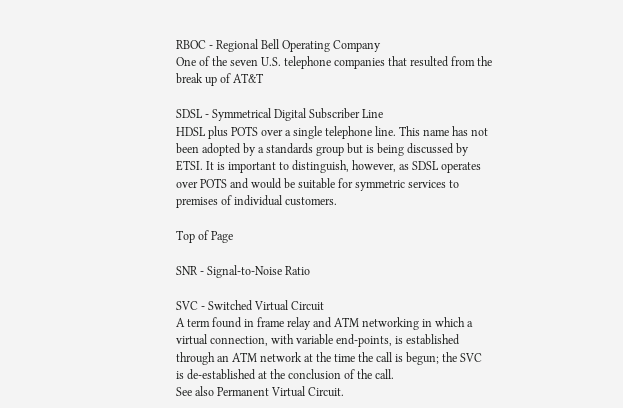RBOC - Regional Bell Operating Company
One of the seven U.S. telephone companies that resulted from the break up of AT&T

SDSL - Symmetrical Digital Subscriber Line
HDSL plus POTS over a single telephone line. This name has not been adopted by a standards group but is being discussed by ETSI. It is important to distinguish, however, as SDSL operates over POTS and would be suitable for symmetric services to premises of individual customers.

Top of Page

SNR - Signal-to-Noise Ratio

SVC - Switched Virtual Circuit
A term found in frame relay and ATM networking in which a virtual connection, with variable end-points, is established through an ATM network at the time the call is begun; the SVC is de-established at the conclusion of the call.
See also Permanent Virtual Circuit.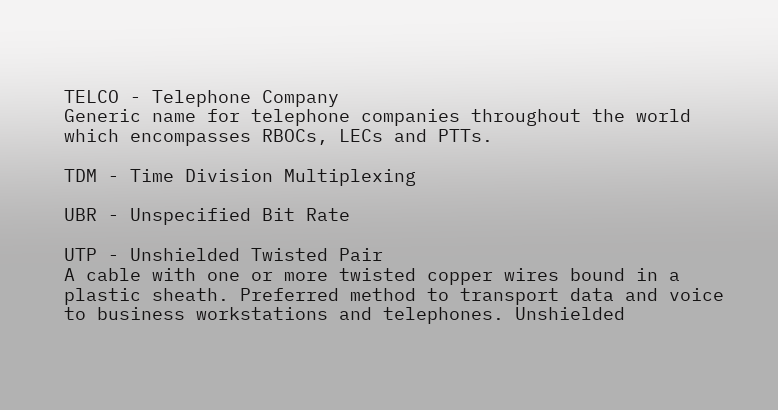TELCO - Telephone Company
Generic name for telephone companies throughout the world which encompasses RBOCs, LECs and PTTs.

TDM - Time Division Multiplexing

UBR - Unspecified Bit Rate

UTP - Unshielded Twisted Pair
A cable with one or more twisted copper wires bound in a plastic sheath. Preferred method to transport data and voice to business workstations and telephones. Unshielded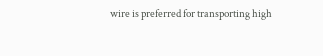wire is preferred for transporting high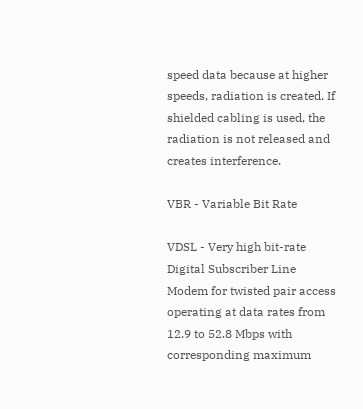speed data because at higher speeds, radiation is created. If shielded cabling is used, the radiation is not released and creates interference.

VBR - Variable Bit Rate

VDSL - Very high bit-rate Digital Subscriber Line
Modem for twisted pair access operating at data rates from 12.9 to 52.8 Mbps with corresponding maximum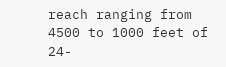reach ranging from 4500 to 1000 feet of 24-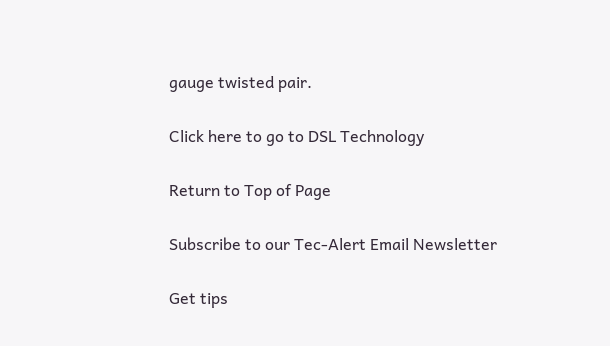gauge twisted pair.

Click here to go to DSL Technology

Return to Top of Page

Subscribe to our Tec-Alert Email Newsletter

Get tips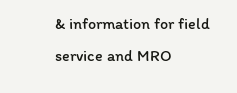& information for field service and MRO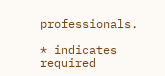professionals.

* indicates required